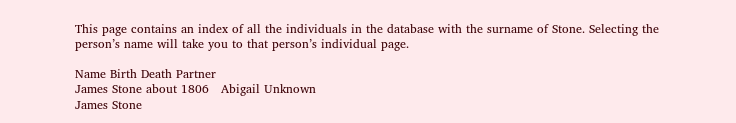This page contains an index of all the individuals in the database with the surname of Stone. Selecting the person’s name will take you to that person’s individual page.

Name Birth Death Partner
James Stone about 1806   Abigail Unknown
James Stone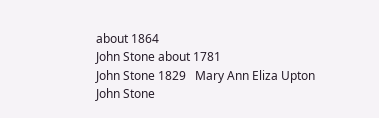about 1864
John Stone about 1781
John Stone 1829   Mary Ann Eliza Upton
John Stone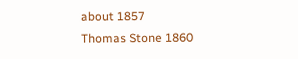about 1857
Thomas Stone 1860